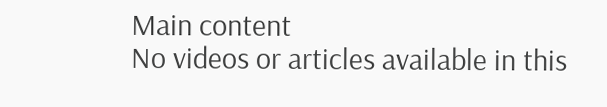Main content
No videos or articles available in this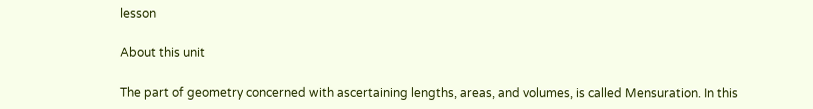lesson

About this unit

The part of geometry concerned with ascertaining lengths, areas, and volumes, is called Mensuration. In this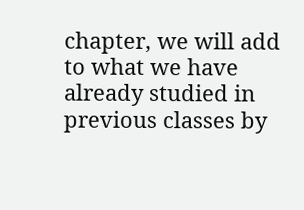chapter, we will add to what we have already studied in previous classes by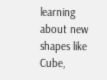learning about new shapes like Cube,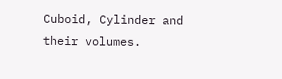Cuboid, Cylinder and their volumes.